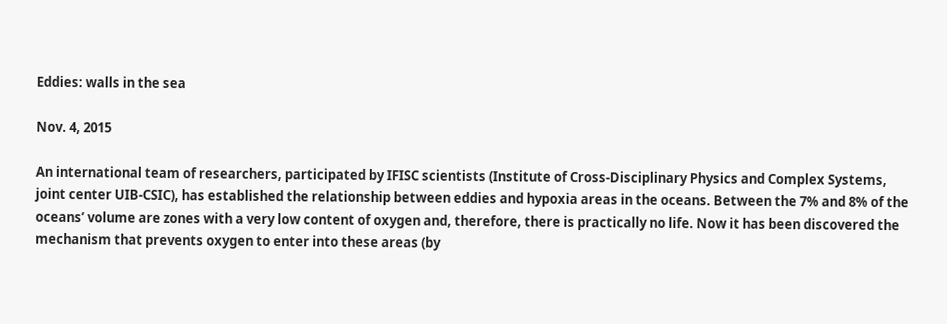Eddies: walls in the sea

Nov. 4, 2015

An international team of researchers, participated by IFISC scientists (Institute of Cross-Disciplinary Physics and Complex Systems, joint center UIB-CSIC), has established the relationship between eddies and hypoxia areas in the oceans. Between the 7% and 8% of the oceans’ volume are zones with a very low content of oxygen and, therefore, there is practically no life. Now it has been discovered the mechanism that prevents oxygen to enter into these areas (by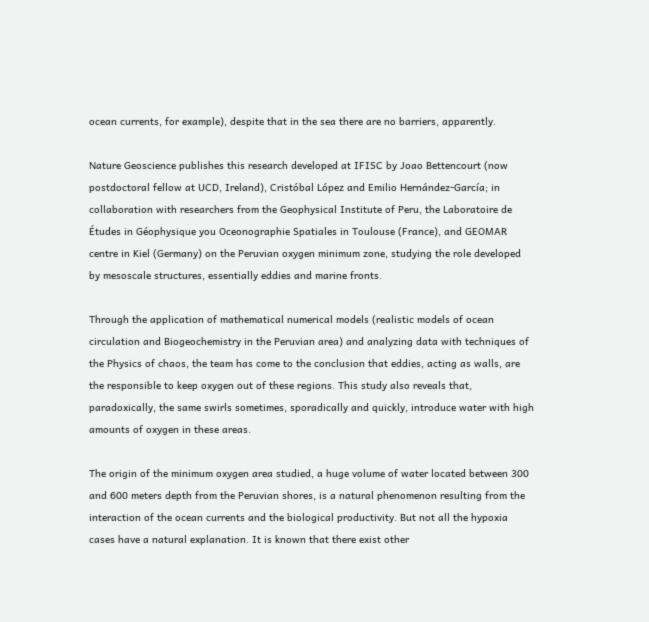ocean currents, for example), despite that in the sea there are no barriers, apparently.

Nature Geoscience publishes this research developed at IFISC by Joao Bettencourt (now postdoctoral fellow at UCD, Ireland), Cristóbal López and Emilio Hernández-García; in collaboration with researchers from the Geophysical Institute of Peru, the Laboratoire de Études in Géophysique you Oceonographie Spatiales in Toulouse (France), and GEOMAR centre in Kiel (Germany) on the Peruvian oxygen minimum zone, studying the role developed by mesoscale structures, essentially eddies and marine fronts.

Through the application of mathematical numerical models (realistic models of ocean circulation and Biogeochemistry in the Peruvian area) and analyzing data with techniques of the Physics of chaos, the team has come to the conclusion that eddies, acting as walls, are the responsible to keep oxygen out of these regions. This study also reveals that, paradoxically, the same swirls sometimes, sporadically and quickly, introduce water with high amounts of oxygen in these areas.

The origin of the minimum oxygen area studied, a huge volume of water located between 300 and 600 meters depth from the Peruvian shores, is a natural phenomenon resulting from the interaction of the ocean currents and the biological productivity. But not all the hypoxia cases have a natural explanation. It is known that there exist other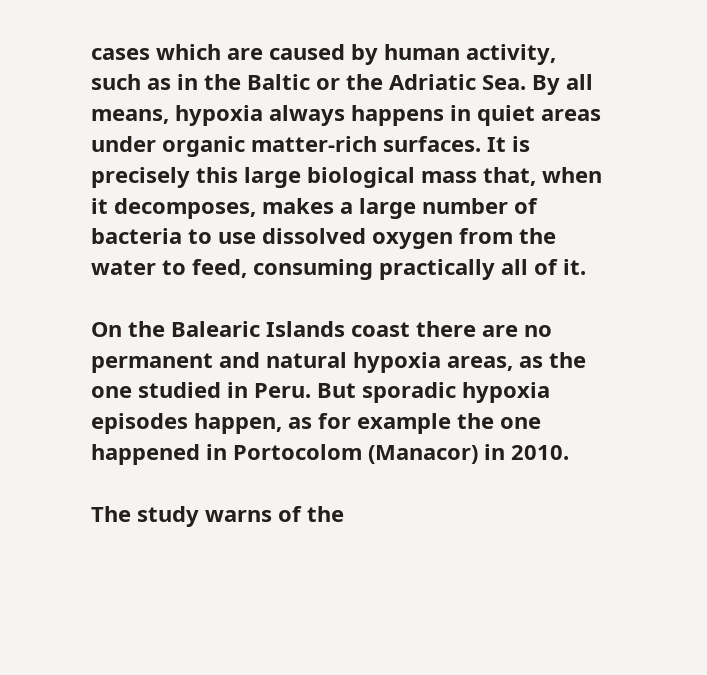cases which are caused by human activity, such as in the Baltic or the Adriatic Sea. By all means, hypoxia always happens in quiet areas under organic matter-rich surfaces. It is precisely this large biological mass that, when it decomposes, makes a large number of bacteria to use dissolved oxygen from the water to feed, consuming practically all of it.

On the Balearic Islands coast there are no permanent and natural hypoxia areas, as the one studied in Peru. But sporadic hypoxia episodes happen, as for example the one happened in Portocolom (Manacor) in 2010.

The study warns of the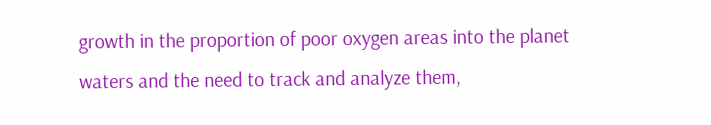growth in the proportion of poor oxygen areas into the planet waters and the need to track and analyze them,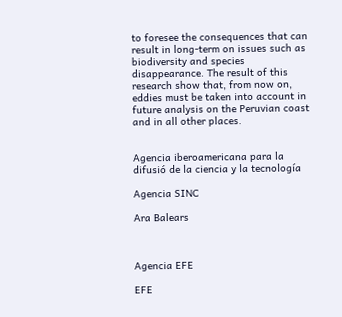to foresee the consequences that can result in long-term on issues such as biodiversity and species disappearance. The result of this research show that, from now on, eddies must be taken into account in future analysis on the Peruvian coast and in all other places.


Agencia iberoamericana para la difusió de la ciencia y la tecnología

Agencia SINC

Ara Balears



Agencia EFE

EFE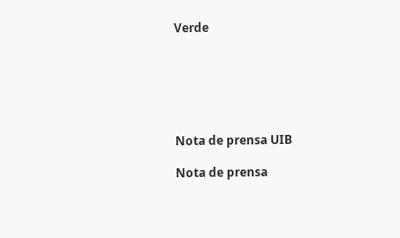Verde






Nota de prensa UIB

Nota de prensa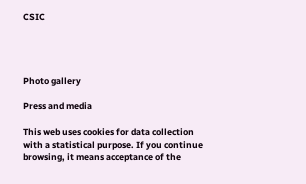CSIC




Photo gallery

Press and media

This web uses cookies for data collection with a statistical purpose. If you continue browsing, it means acceptance of the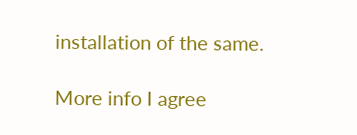installation of the same.

More info I agree